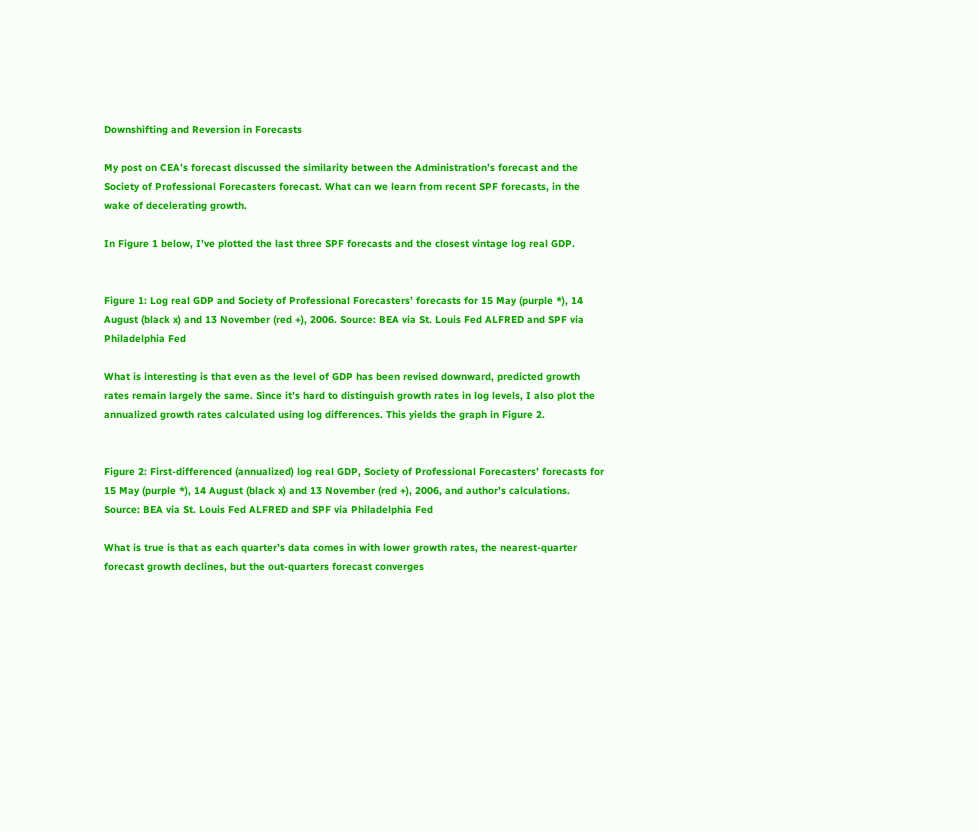Downshifting and Reversion in Forecasts

My post on CEA’s forecast discussed the similarity between the Administration’s forecast and the Society of Professional Forecasters forecast. What can we learn from recent SPF forecasts, in the wake of decelerating growth.

In Figure 1 below, I’ve plotted the last three SPF forecasts and the closest vintage log real GDP.


Figure 1: Log real GDP and Society of Professional Forecasters’ forecasts for 15 May (purple *), 14 August (black x) and 13 November (red +), 2006. Source: BEA via St. Louis Fed ALFRED and SPF via Philadelphia Fed

What is interesting is that even as the level of GDP has been revised downward, predicted growth rates remain largely the same. Since it’s hard to distinguish growth rates in log levels, I also plot the annualized growth rates calculated using log differences. This yields the graph in Figure 2.


Figure 2: First-differenced (annualized) log real GDP, Society of Professional Forecasters’ forecasts for 15 May (purple *), 14 August (black x) and 13 November (red +), 2006, and author’s calculations. Source: BEA via St. Louis Fed ALFRED and SPF via Philadelphia Fed

What is true is that as each quarter’s data comes in with lower growth rates, the nearest-quarter forecast growth declines, but the out-quarters forecast converges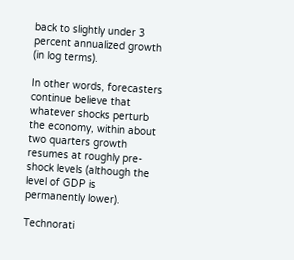back to slightly under 3 percent annualized growth (in log terms).

In other words, forecasters continue believe that whatever shocks perturb the economy, within about two quarters growth resumes at roughly pre-shock levels (although the level of GDP is permanently lower).

Technorati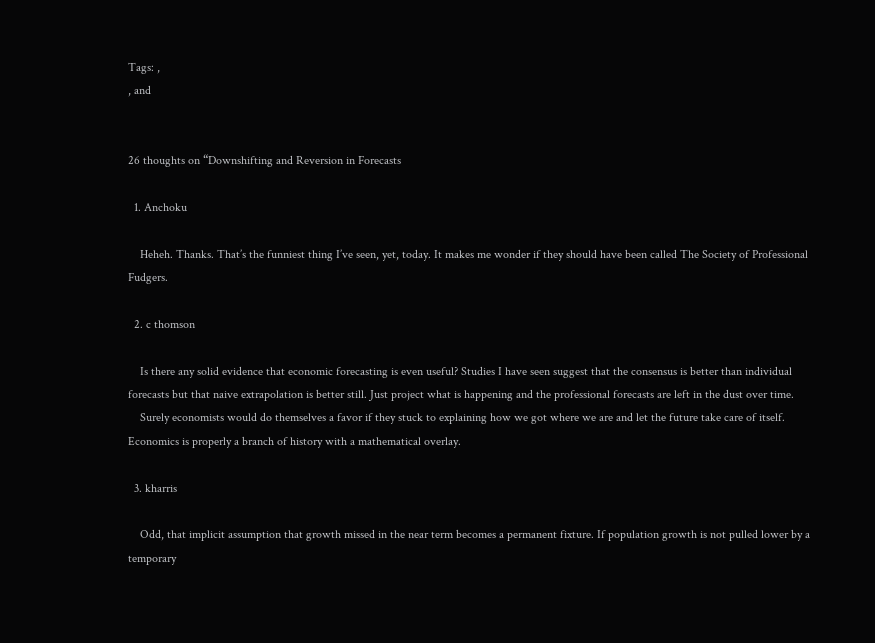Tags: ,
, and


26 thoughts on “Downshifting and Reversion in Forecasts

  1. Anchoku

    Heheh. Thanks. That’s the funniest thing I’ve seen, yet, today. It makes me wonder if they should have been called The Society of Professional Fudgers.

  2. c thomson

    Is there any solid evidence that economic forecasting is even useful? Studies I have seen suggest that the consensus is better than individual forecasts but that naive extrapolation is better still. Just project what is happening and the professional forecasts are left in the dust over time.
    Surely economists would do themselves a favor if they stuck to explaining how we got where we are and let the future take care of itself. Economics is properly a branch of history with a mathematical overlay.

  3. kharris

    Odd, that implicit assumption that growth missed in the near term becomes a permanent fixture. If population growth is not pulled lower by a temporary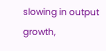slowing in output growth,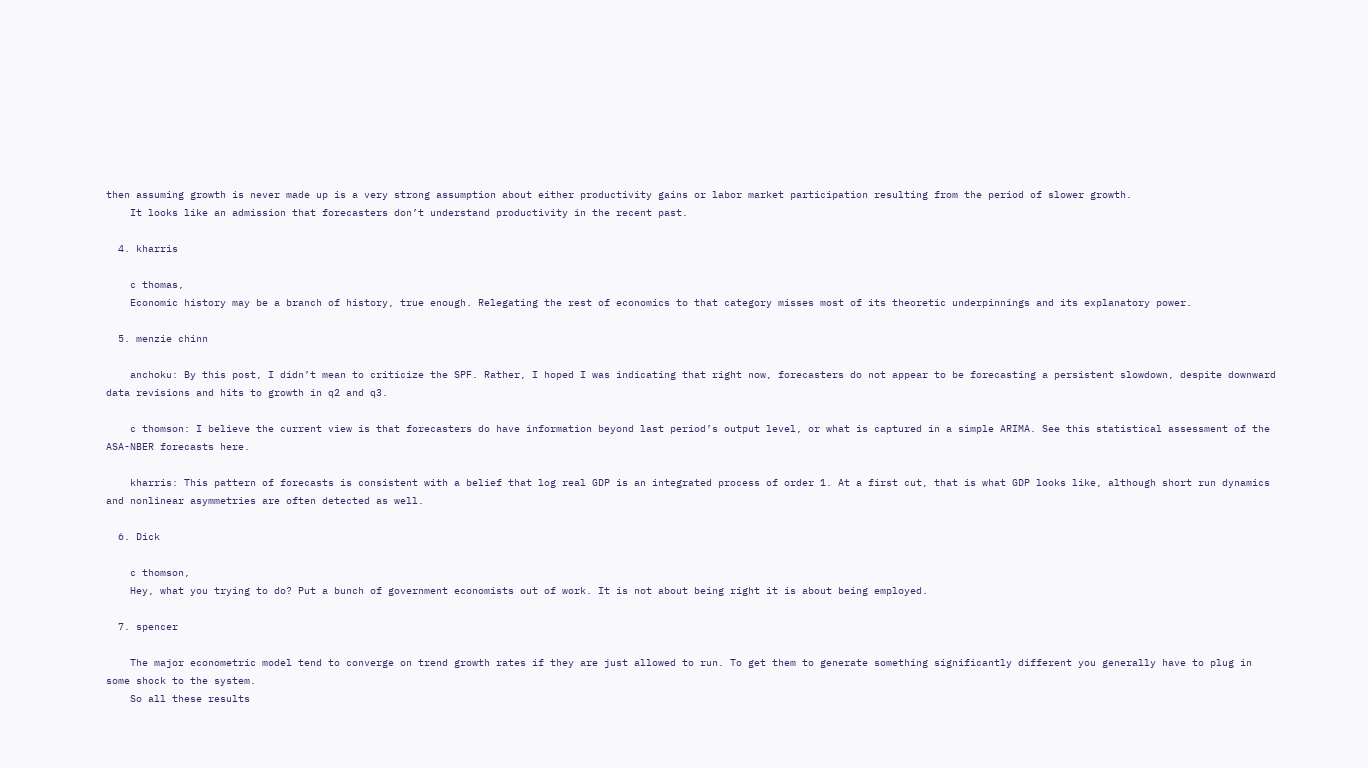then assuming growth is never made up is a very strong assumption about either productivity gains or labor market participation resulting from the period of slower growth.
    It looks like an admission that forecasters don’t understand productivity in the recent past.

  4. kharris

    c thomas,
    Economic history may be a branch of history, true enough. Relegating the rest of economics to that category misses most of its theoretic underpinnings and its explanatory power.

  5. menzie chinn

    anchoku: By this post, I didn’t mean to criticize the SPF. Rather, I hoped I was indicating that right now, forecasters do not appear to be forecasting a persistent slowdown, despite downward data revisions and hits to growth in q2 and q3.

    c thomson: I believe the current view is that forecasters do have information beyond last period’s output level, or what is captured in a simple ARIMA. See this statistical assessment of the ASA-NBER forecasts here.

    kharris: This pattern of forecasts is consistent with a belief that log real GDP is an integrated process of order 1. At a first cut, that is what GDP looks like, although short run dynamics and nonlinear asymmetries are often detected as well.

  6. Dick

    c thomson,
    Hey, what you trying to do? Put a bunch of government economists out of work. It is not about being right it is about being employed.

  7. spencer

    The major econometric model tend to converge on trend growth rates if they are just allowed to run. To get them to generate something significantly different you generally have to plug in some shock to the system.
    So all these results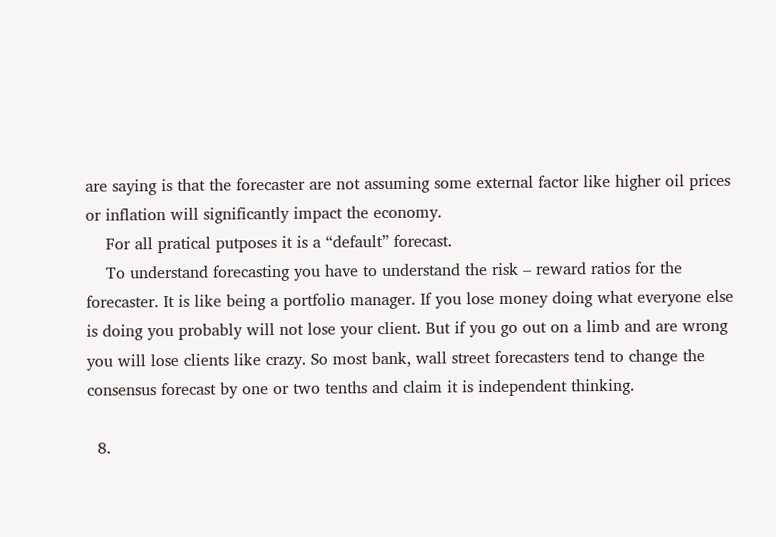are saying is that the forecaster are not assuming some external factor like higher oil prices or inflation will significantly impact the economy.
    For all pratical putposes it is a “default” forecast.
    To understand forecasting you have to understand the risk – reward ratios for the forecaster. It is like being a portfolio manager. If you lose money doing what everyone else is doing you probably will not lose your client. But if you go out on a limb and are wrong you will lose clients like crazy. So most bank, wall street forecasters tend to change the consensus forecast by one or two tenths and claim it is independent thinking.

  8.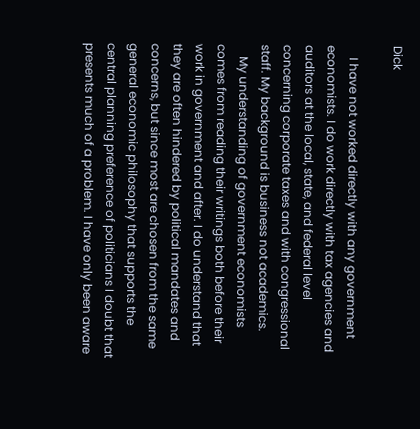Dick

    I have not worked directly with any government economists. I do work directly with tax agencies and auditors at the local, state, and federal level concerning corporate taxes and with congressional staff. My background is business not academics.
    My understanding of government economists comes from reading their writings both before their work in government and after. I do understand that they are often hindered by political mandates and concerns, but since most are chosen from the same general economic philosophy that supports the central planning preference of politicians I doubt that presents much of a problem. I have only been aware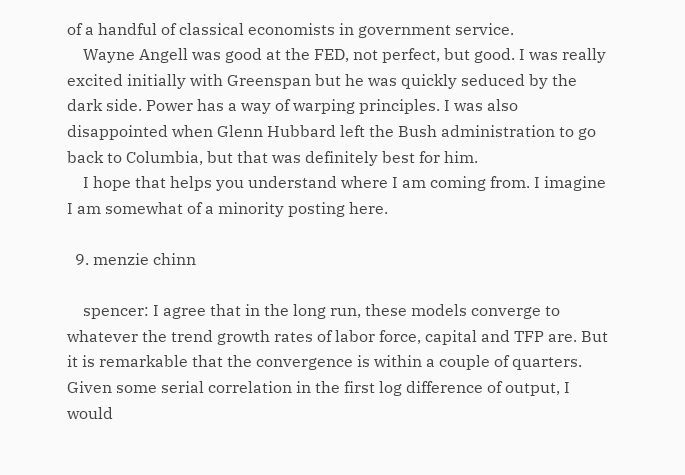of a handful of classical economists in government service.
    Wayne Angell was good at the FED, not perfect, but good. I was really excited initially with Greenspan but he was quickly seduced by the dark side. Power has a way of warping principles. I was also disappointed when Glenn Hubbard left the Bush administration to go back to Columbia, but that was definitely best for him.
    I hope that helps you understand where I am coming from. I imagine I am somewhat of a minority posting here.

  9. menzie chinn

    spencer: I agree that in the long run, these models converge to whatever the trend growth rates of labor force, capital and TFP are. But it is remarkable that the convergence is within a couple of quarters. Given some serial correlation in the first log difference of output, I would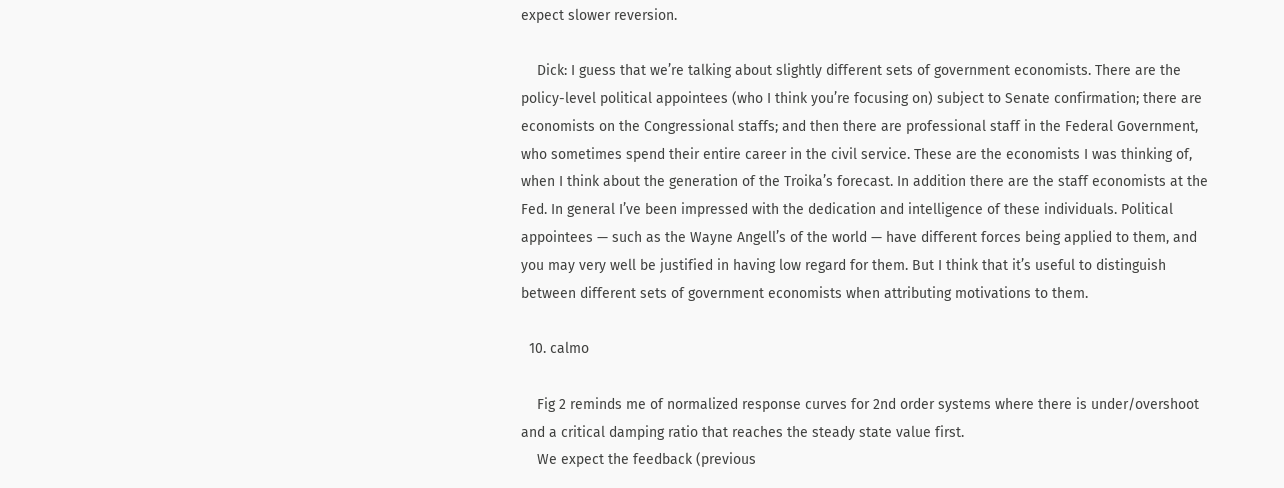expect slower reversion.

    Dick: I guess that we’re talking about slightly different sets of government economists. There are the policy-level political appointees (who I think you’re focusing on) subject to Senate confirmation; there are economists on the Congressional staffs; and then there are professional staff in the Federal Government, who sometimes spend their entire career in the civil service. These are the economists I was thinking of, when I think about the generation of the Troika’s forecast. In addition there are the staff economists at the Fed. In general I’ve been impressed with the dedication and intelligence of these individuals. Political appointees — such as the Wayne Angell’s of the world — have different forces being applied to them, and you may very well be justified in having low regard for them. But I think that it’s useful to distinguish between different sets of government economists when attributing motivations to them.

  10. calmo

    Fig 2 reminds me of normalized response curves for 2nd order systems where there is under/overshoot and a critical damping ratio that reaches the steady state value first.
    We expect the feedback (previous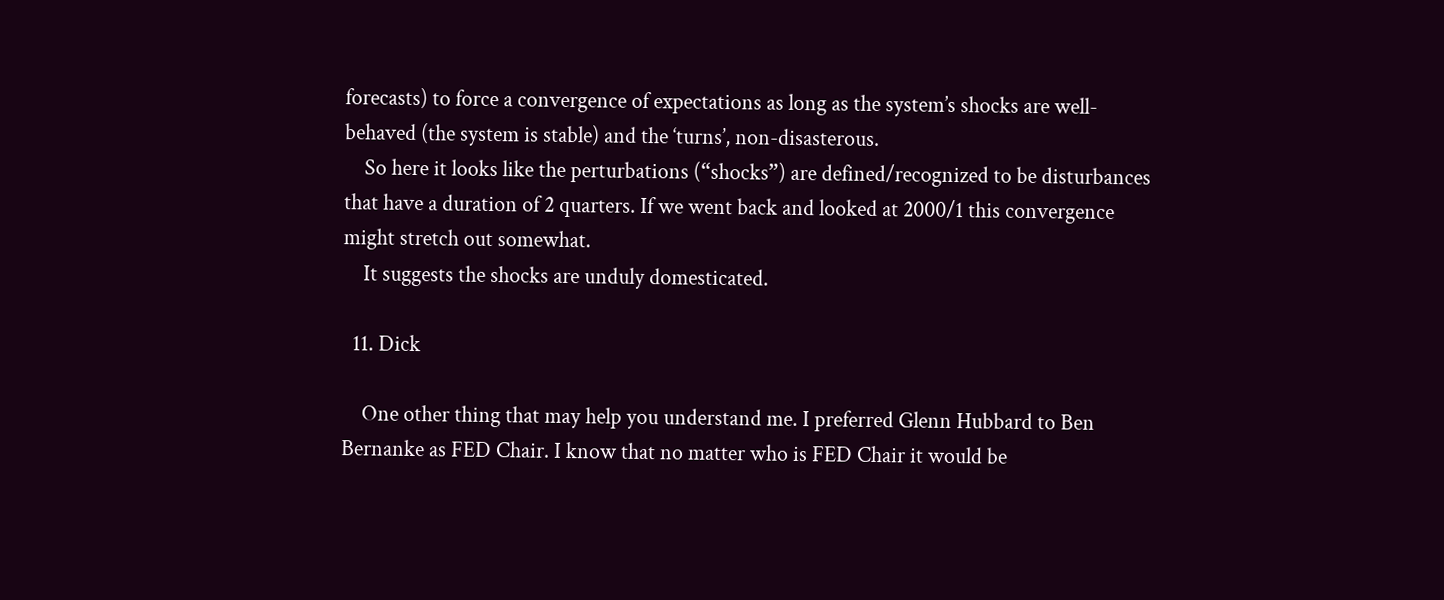forecasts) to force a convergence of expectations as long as the system’s shocks are well-behaved (the system is stable) and the ‘turns’, non-disasterous.
    So here it looks like the perturbations (“shocks”) are defined/recognized to be disturbances that have a duration of 2 quarters. If we went back and looked at 2000/1 this convergence might stretch out somewhat.
    It suggests the shocks are unduly domesticated.

  11. Dick

    One other thing that may help you understand me. I preferred Glenn Hubbard to Ben Bernanke as FED Chair. I know that no matter who is FED Chair it would be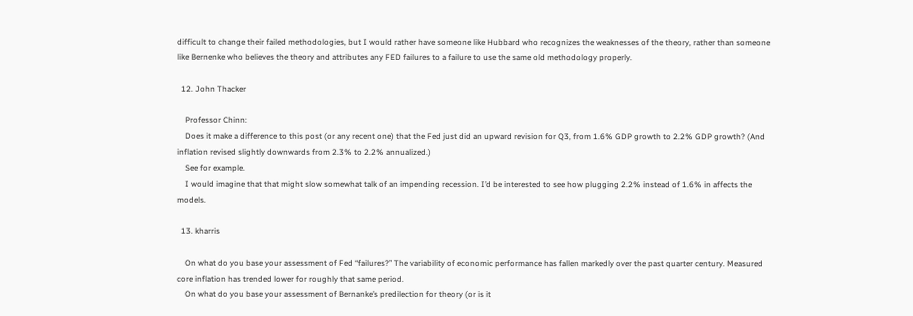difficult to change their failed methodologies, but I would rather have someone like Hubbard who recognizes the weaknesses of the theory, rather than someone like Bernenke who believes the theory and attributes any FED failures to a failure to use the same old methodology properly.

  12. John Thacker

    Professor Chinn:
    Does it make a difference to this post (or any recent one) that the Fed just did an upward revision for Q3, from 1.6% GDP growth to 2.2% GDP growth? (And inflation revised slightly downwards from 2.3% to 2.2% annualized.)
    See for example.
    I would imagine that that might slow somewhat talk of an impending recession. I’d be interested to see how plugging 2.2% instead of 1.6% in affects the models.

  13. kharris

    On what do you base your assessment of Fed “failures?” The variability of economic performance has fallen markedly over the past quarter century. Measured core inflation has trended lower for roughly that same period.
    On what do you base your assessment of Bernanke’s predilection for theory (or is it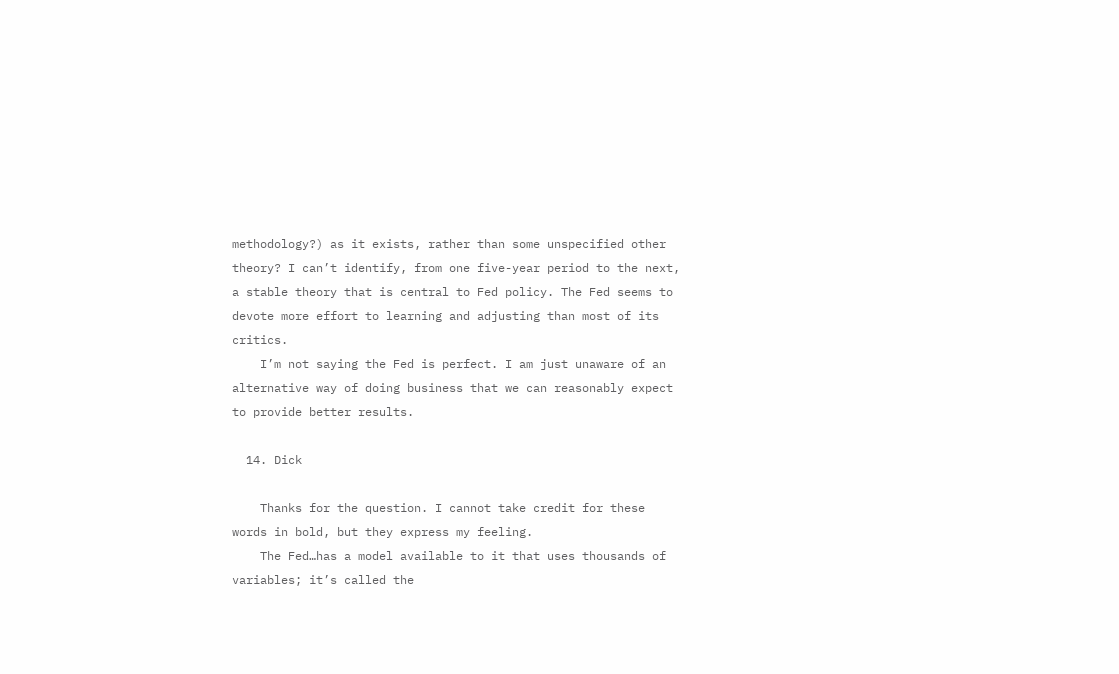methodology?) as it exists, rather than some unspecified other theory? I can’t identify, from one five-year period to the next, a stable theory that is central to Fed policy. The Fed seems to devote more effort to learning and adjusting than most of its critics.
    I’m not saying the Fed is perfect. I am just unaware of an alternative way of doing business that we can reasonably expect to provide better results.

  14. Dick

    Thanks for the question. I cannot take credit for these words in bold, but they express my feeling.
    The Fed…has a model available to it that uses thousands of variables; it’s called the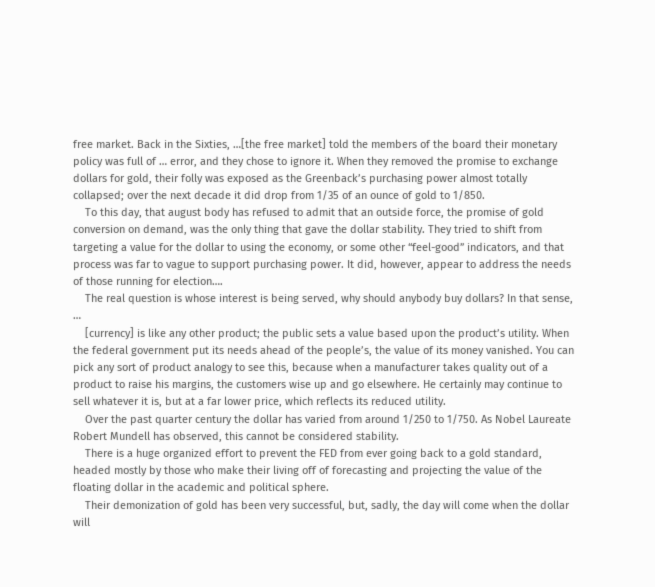free market. Back in the Sixties, …[the free market] told the members of the board their monetary policy was full of … error, and they chose to ignore it. When they removed the promise to exchange dollars for gold, their folly was exposed as the Greenback’s purchasing power almost totally collapsed; over the next decade it did drop from 1/35 of an ounce of gold to 1/850.
    To this day, that august body has refused to admit that an outside force, the promise of gold conversion on demand, was the only thing that gave the dollar stability. They tried to shift from targeting a value for the dollar to using the economy, or some other “feel-good” indicators, and that process was far to vague to support purchasing power. It did, however, appear to address the needs of those running for election….
    The real question is whose interest is being served, why should anybody buy dollars? In that sense, …
    [currency] is like any other product; the public sets a value based upon the product’s utility. When the federal government put its needs ahead of the people’s, the value of its money vanished. You can pick any sort of product analogy to see this, because when a manufacturer takes quality out of a product to raise his margins, the customers wise up and go elsewhere. He certainly may continue to sell whatever it is, but at a far lower price, which reflects its reduced utility.
    Over the past quarter century the dollar has varied from around 1/250 to 1/750. As Nobel Laureate Robert Mundell has observed, this cannot be considered stability.
    There is a huge organized effort to prevent the FED from ever going back to a gold standard, headed mostly by those who make their living off of forecasting and projecting the value of the floating dollar in the academic and political sphere.
    Their demonization of gold has been very successful, but, sadly, the day will come when the dollar will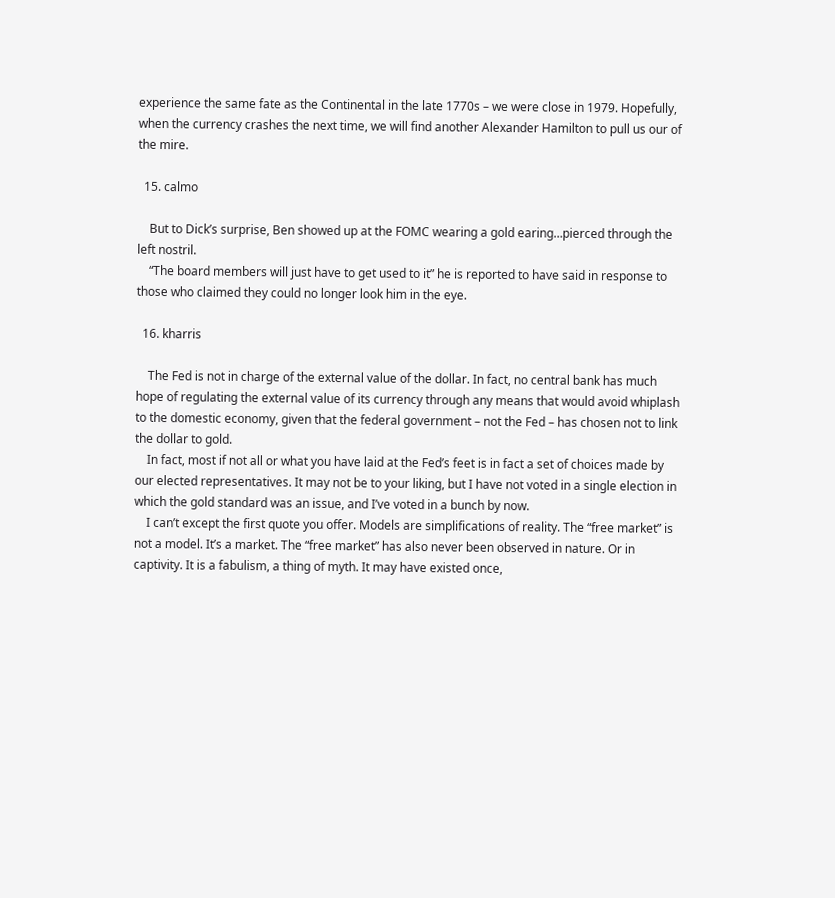experience the same fate as the Continental in the late 1770s – we were close in 1979. Hopefully, when the currency crashes the next time, we will find another Alexander Hamilton to pull us our of the mire.

  15. calmo

    But to Dick’s surprise, Ben showed up at the FOMC wearing a gold earing…pierced through the left nostril.
    “The board members will just have to get used to it” he is reported to have said in response to those who claimed they could no longer look him in the eye.

  16. kharris

    The Fed is not in charge of the external value of the dollar. In fact, no central bank has much hope of regulating the external value of its currency through any means that would avoid whiplash to the domestic economy, given that the federal government – not the Fed – has chosen not to link the dollar to gold.
    In fact, most if not all or what you have laid at the Fed’s feet is in fact a set of choices made by our elected representatives. It may not be to your liking, but I have not voted in a single election in which the gold standard was an issue, and I’ve voted in a bunch by now.
    I can’t except the first quote you offer. Models are simplifications of reality. The “free market” is not a model. It’s a market. The “free market” has also never been observed in nature. Or in captivity. It is a fabulism, a thing of myth. It may have existed once,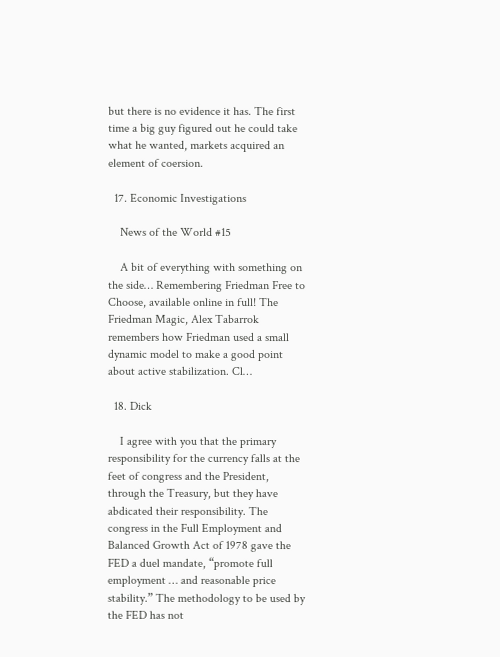but there is no evidence it has. The first time a big guy figured out he could take what he wanted, markets acquired an element of coersion.

  17. Economic Investigations

    News of the World #15

    A bit of everything with something on the side… Remembering Friedman Free to Choose, available online in full! The Friedman Magic, Alex Tabarrok remembers how Friedman used a small dynamic model to make a good point about active stabilization. Cl…

  18. Dick

    I agree with you that the primary responsibility for the currency falls at the feet of congress and the President, through the Treasury, but they have abdicated their responsibility. The congress in the Full Employment and Balanced Growth Act of 1978 gave the FED a duel mandate, “promote full employment … and reasonable price stability.” The methodology to be used by the FED has not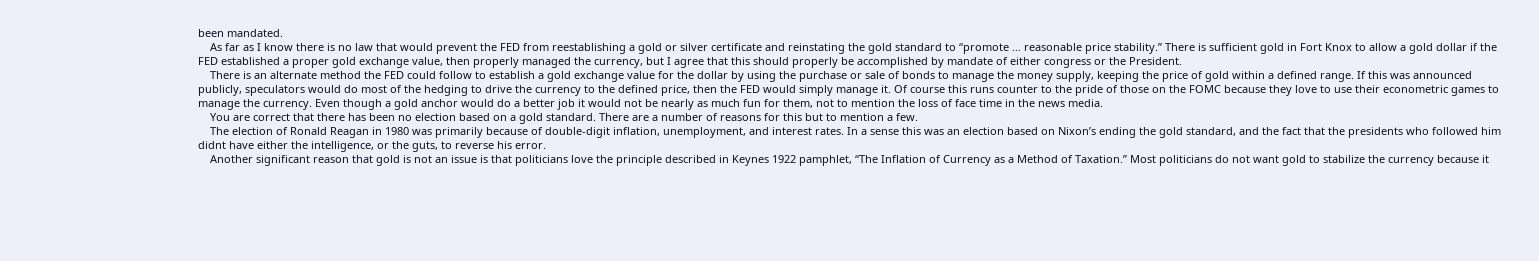been mandated.
    As far as I know there is no law that would prevent the FED from reestablishing a gold or silver certificate and reinstating the gold standard to “promote … reasonable price stability.” There is sufficient gold in Fort Knox to allow a gold dollar if the FED established a proper gold exchange value, then properly managed the currency, but I agree that this should properly be accomplished by mandate of either congress or the President.
    There is an alternate method the FED could follow to establish a gold exchange value for the dollar by using the purchase or sale of bonds to manage the money supply, keeping the price of gold within a defined range. If this was announced publicly, speculators would do most of the hedging to drive the currency to the defined price, then the FED would simply manage it. Of course this runs counter to the pride of those on the FOMC because they love to use their econometric games to manage the currency. Even though a gold anchor would do a better job it would not be nearly as much fun for them, not to mention the loss of face time in the news media.
    You are correct that there has been no election based on a gold standard. There are a number of reasons for this but to mention a few.
    The election of Ronald Reagan in 1980 was primarily because of double-digit inflation, unemployment, and interest rates. In a sense this was an election based on Nixon’s ending the gold standard, and the fact that the presidents who followed him didnt have either the intelligence, or the guts, to reverse his error.
    Another significant reason that gold is not an issue is that politicians love the principle described in Keynes 1922 pamphlet, “The Inflation of Currency as a Method of Taxation.” Most politicians do not want gold to stabilize the currency because it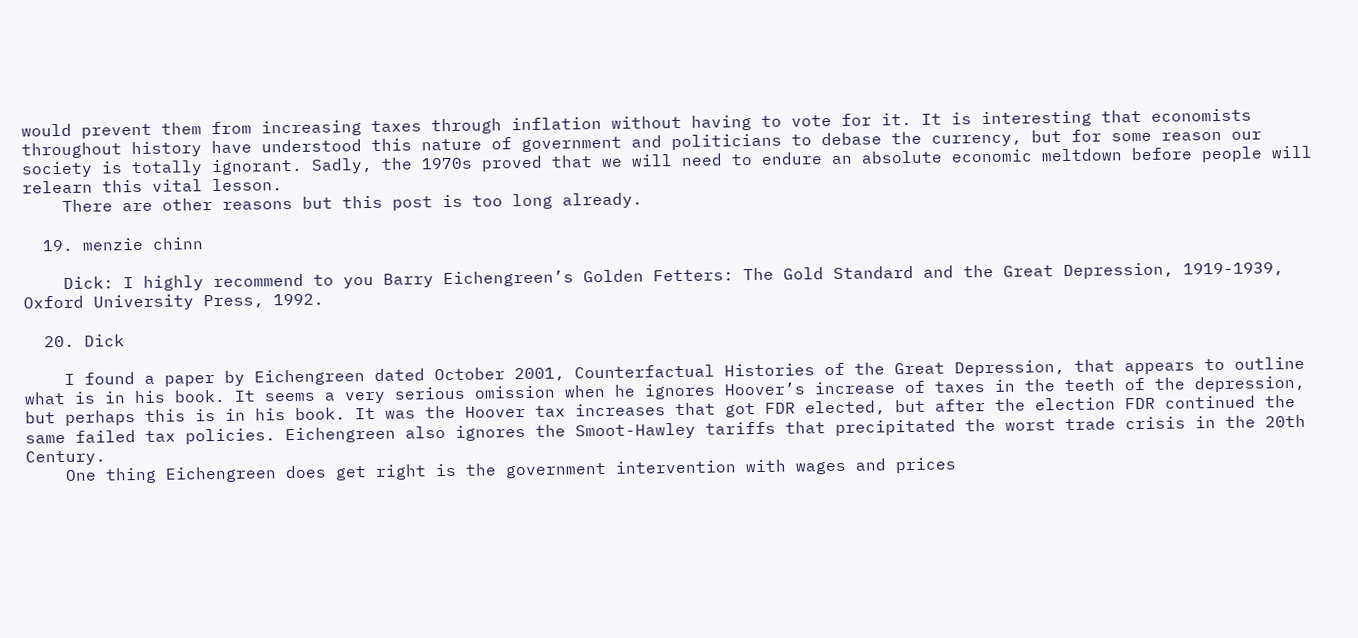would prevent them from increasing taxes through inflation without having to vote for it. It is interesting that economists throughout history have understood this nature of government and politicians to debase the currency, but for some reason our society is totally ignorant. Sadly, the 1970s proved that we will need to endure an absolute economic meltdown before people will relearn this vital lesson.
    There are other reasons but this post is too long already.

  19. menzie chinn

    Dick: I highly recommend to you Barry Eichengreen’s Golden Fetters: The Gold Standard and the Great Depression, 1919-1939, Oxford University Press, 1992.

  20. Dick

    I found a paper by Eichengreen dated October 2001, Counterfactual Histories of the Great Depression, that appears to outline what is in his book. It seems a very serious omission when he ignores Hoover’s increase of taxes in the teeth of the depression, but perhaps this is in his book. It was the Hoover tax increases that got FDR elected, but after the election FDR continued the same failed tax policies. Eichengreen also ignores the Smoot-Hawley tariffs that precipitated the worst trade crisis in the 20th Century.
    One thing Eichengreen does get right is the government intervention with wages and prices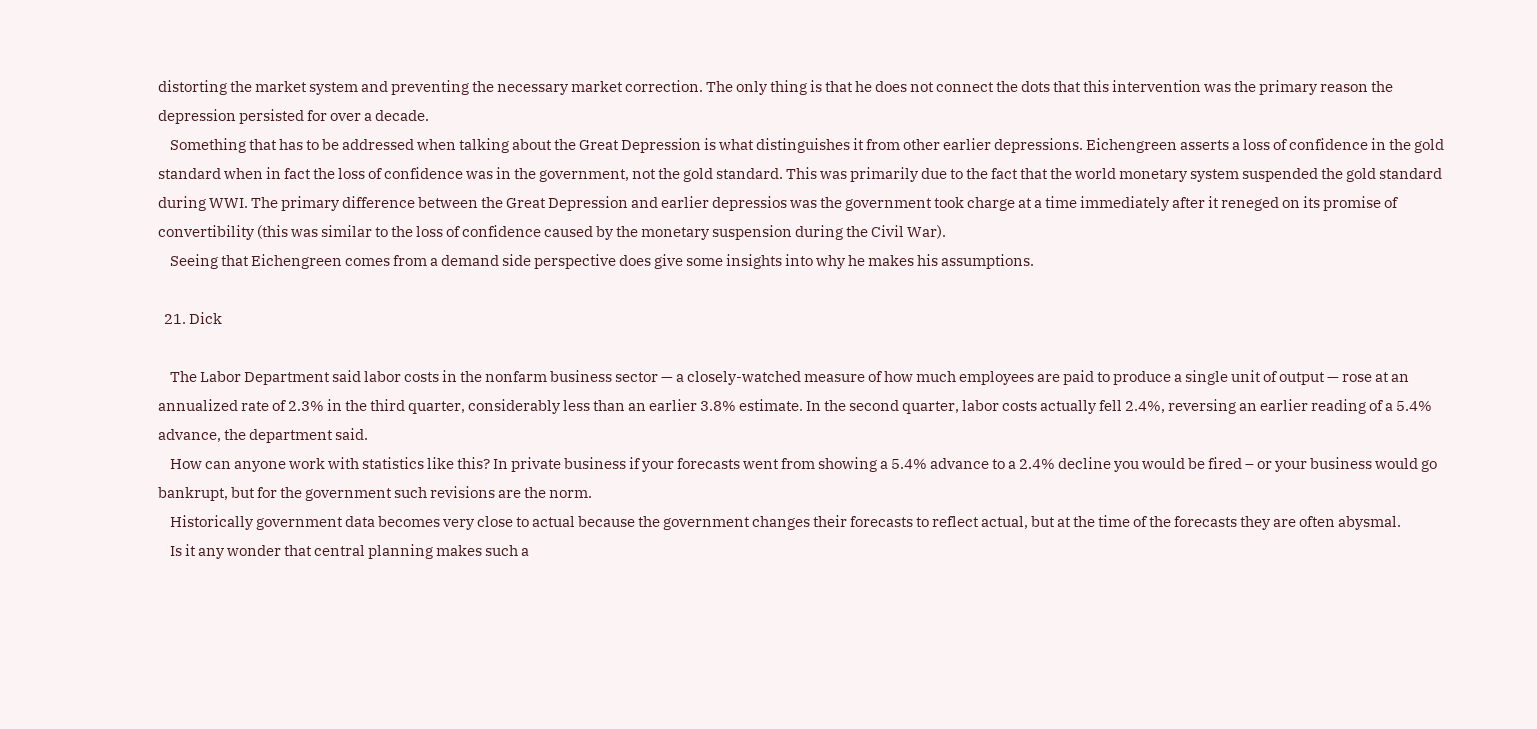distorting the market system and preventing the necessary market correction. The only thing is that he does not connect the dots that this intervention was the primary reason the depression persisted for over a decade.
    Something that has to be addressed when talking about the Great Depression is what distinguishes it from other earlier depressions. Eichengreen asserts a loss of confidence in the gold standard when in fact the loss of confidence was in the government, not the gold standard. This was primarily due to the fact that the world monetary system suspended the gold standard during WWI. The primary difference between the Great Depression and earlier depressios was the government took charge at a time immediately after it reneged on its promise of convertibility (this was similar to the loss of confidence caused by the monetary suspension during the Civil War).
    Seeing that Eichengreen comes from a demand side perspective does give some insights into why he makes his assumptions.

  21. Dick

    The Labor Department said labor costs in the nonfarm business sector — a closely-watched measure of how much employees are paid to produce a single unit of output — rose at an annualized rate of 2.3% in the third quarter, considerably less than an earlier 3.8% estimate. In the second quarter, labor costs actually fell 2.4%, reversing an earlier reading of a 5.4% advance, the department said.
    How can anyone work with statistics like this? In private business if your forecasts went from showing a 5.4% advance to a 2.4% decline you would be fired – or your business would go bankrupt, but for the government such revisions are the norm.
    Historically government data becomes very close to actual because the government changes their forecasts to reflect actual, but at the time of the forecasts they are often abysmal.
    Is it any wonder that central planning makes such a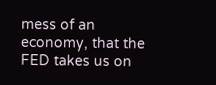mess of an economy, that the FED takes us on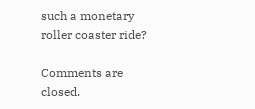such a monetary roller coaster ride?

Comments are closed.